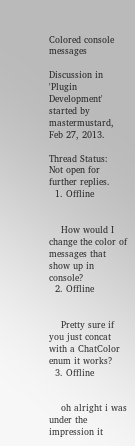Colored console messages

Discussion in 'Plugin Development' started by mastermustard, Feb 27, 2013.

Thread Status:
Not open for further replies.
  1. Offline


    How would I change the color of messages that show up in console?
  2. Offline


    Pretty sure if you just concat with a ChatColor enum it works?
  3. Offline


    oh alright i was under the impression it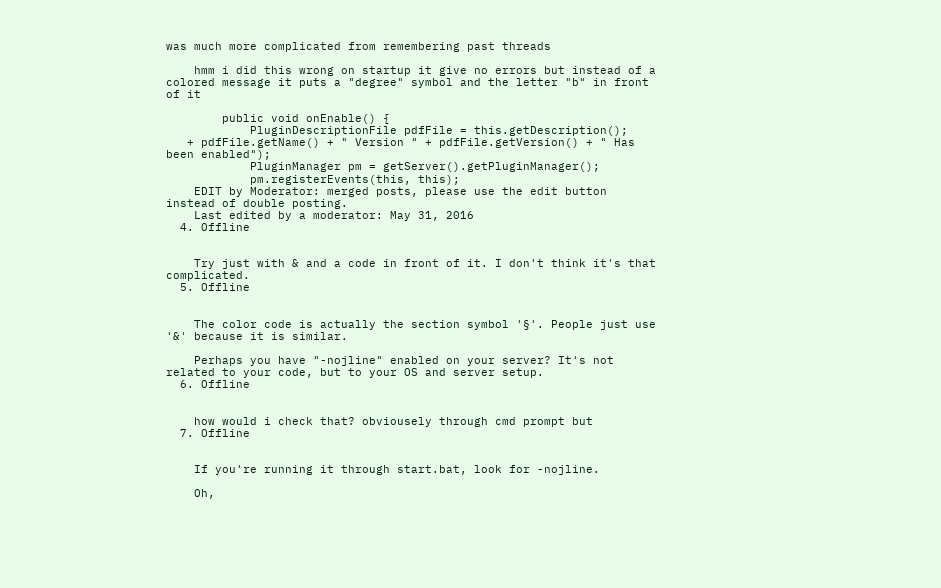was much more complicated from remembering past threads

    hmm i did this wrong on startup it give no errors but instead of a colored message it puts a "degree" symbol and the letter "b" in front of it

        public void onEnable() {
            PluginDescriptionFile pdfFile = this.getDescription();
   + pdfFile.getName() + " Version " + pdfFile.getVersion() + " Has been enabled");
            PluginManager pm = getServer().getPluginManager();
            pm.registerEvents(this, this);
    EDIT by Moderator: merged posts, please use the edit button instead of double posting.
    Last edited by a moderator: May 31, 2016
  4. Offline


    Try just with & and a code in front of it. I don't think it's that complicated.
  5. Offline


    The color code is actually the section symbol '§'. People just use '&' because it is similar.

    Perhaps you have "-nojline" enabled on your server? It's not related to your code, but to your OS and server setup.
  6. Offline


    how would i check that? obviousely through cmd prompt but
  7. Offline


    If you're running it through start.bat, look for -nojline.

    Oh,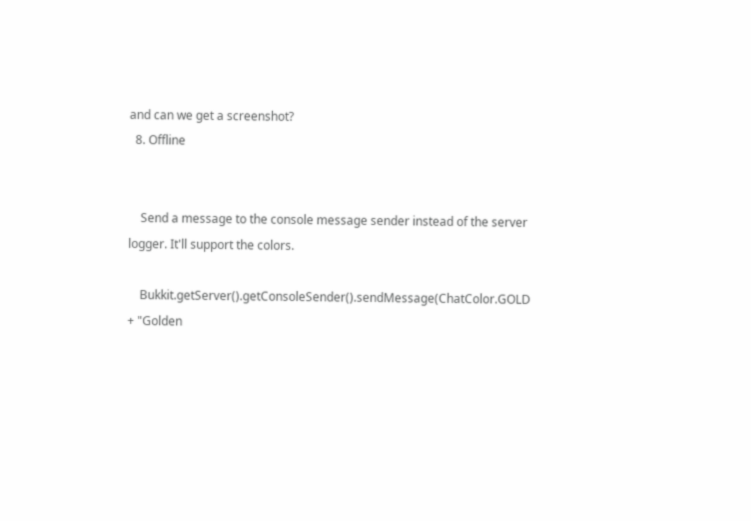and can we get a screenshot?
  8. Offline


    Send a message to the console message sender instead of the server logger. It'll support the colors.

    Bukkit.getServer().getConsoleSender().sendMessage(ChatColor.GOLD + "Golden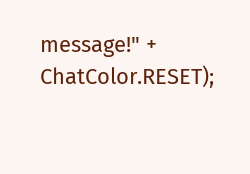message!" + ChatColor.RESET);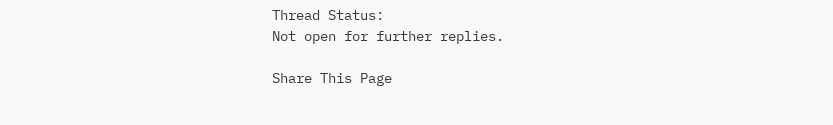Thread Status:
Not open for further replies.

Share This Page